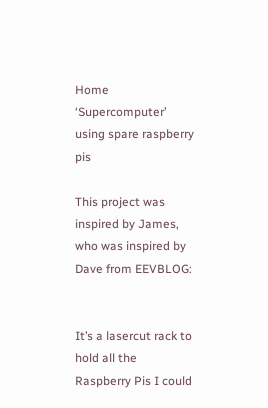Home ‘Supercomputer’ using spare raspberry pis

This project was inspired by James, who was inspired by Dave from EEVBLOG:


It’s a lasercut rack to hold all the Raspberry Pis I could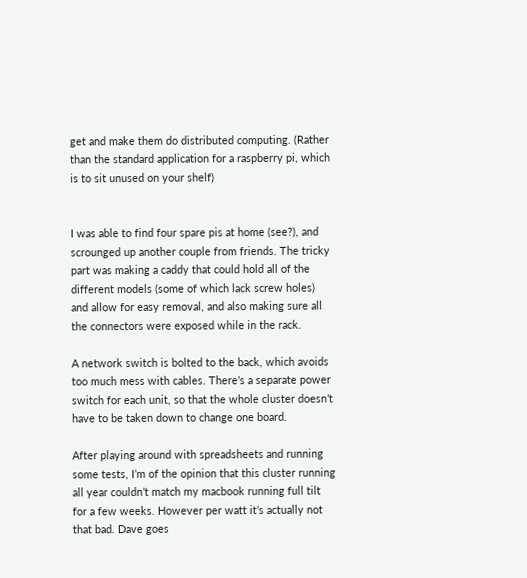get and make them do distributed computing. (Rather than the standard application for a raspberry pi, which is to sit unused on your shelf)


I was able to find four spare pis at home (see?), and scrounged up another couple from friends. The tricky part was making a caddy that could hold all of the different models (some of which lack screw holes) and allow for easy removal, and also making sure all the connectors were exposed while in the rack.

A network switch is bolted to the back, which avoids too much mess with cables. There’s a separate power switch for each unit, so that the whole cluster doesn’t have to be taken down to change one board.

After playing around with spreadsheets and running some tests, I’m of the opinion that this cluster running all year couldn’t match my macbook running full tilt for a few weeks. However per watt it’s actually not that bad. Dave goes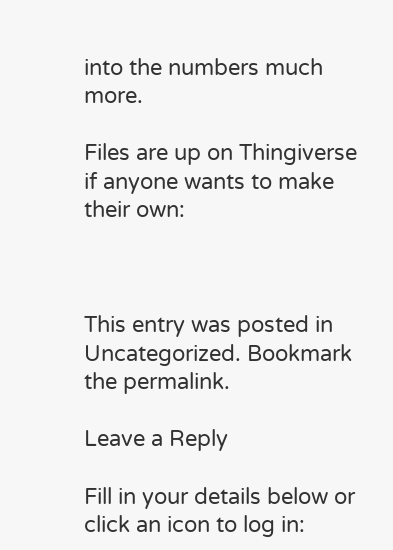into the numbers much more.

Files are up on Thingiverse if anyone wants to make their own:



This entry was posted in Uncategorized. Bookmark the permalink.

Leave a Reply

Fill in your details below or click an icon to log in: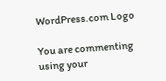WordPress.com Logo

You are commenting using your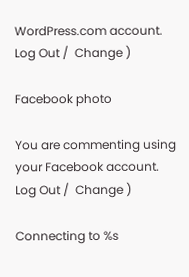WordPress.com account. Log Out /  Change )

Facebook photo

You are commenting using your Facebook account. Log Out /  Change )

Connecting to %s